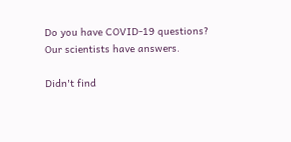Do you have COVID-19 questions? Our scientists have answers.

Didn't find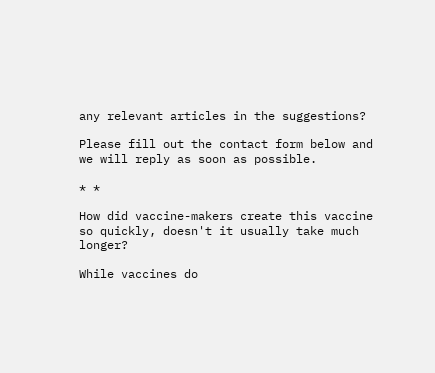any relevant articles in the suggestions?

Please fill out the contact form below and we will reply as soon as possible.

* *

How did vaccine-makers create this vaccine so quickly, doesn't it usually take much longer?

While vaccines do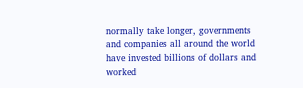normally take longer, governments and companies all around the world have invested billions of dollars and worked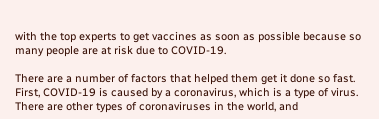with the top experts to get vaccines as soon as possible because so many people are at risk due to COVID-19.

There are a number of factors that helped them get it done so fast. First, COVID-19 is caused by a coronavirus, which is a type of virus. There are other types of coronaviruses in the world, and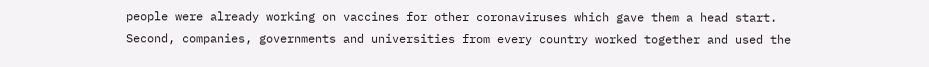people were already working on vaccines for other coronaviruses which gave them a head start. Second, companies, governments and universities from every country worked together and used the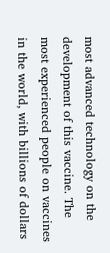most advanced technology on the development of this vaccine. The most experienced people on vaccines in the world, with billions of dollars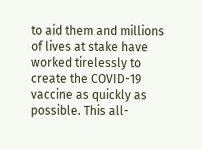to aid them and millions of lives at stake have worked tirelessly to create the COVID-19 vaccine as quickly as possible. This all-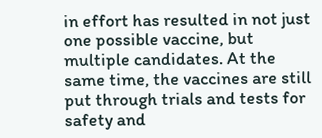in effort has resulted in not just one possible vaccine, but multiple candidates. At the same time, the vaccines are still put through trials and tests for safety and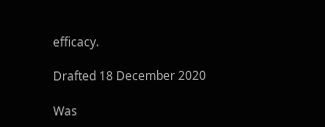efficacy.

Drafted 18 December 2020

Was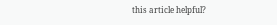this article helpful?